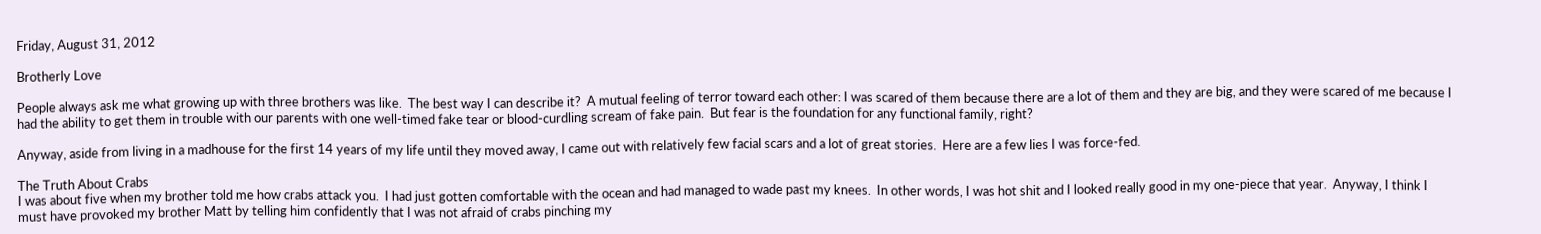Friday, August 31, 2012

Brotherly Love

People always ask me what growing up with three brothers was like.  The best way I can describe it?  A mutual feeling of terror toward each other: I was scared of them because there are a lot of them and they are big, and they were scared of me because I had the ability to get them in trouble with our parents with one well-timed fake tear or blood-curdling scream of fake pain.  But fear is the foundation for any functional family, right?

Anyway, aside from living in a madhouse for the first 14 years of my life until they moved away, I came out with relatively few facial scars and a lot of great stories.  Here are a few lies I was force-fed.

The Truth About Crabs
I was about five when my brother told me how crabs attack you.  I had just gotten comfortable with the ocean and had managed to wade past my knees.  In other words, I was hot shit and I looked really good in my one-piece that year.  Anyway, I think I must have provoked my brother Matt by telling him confidently that I was not afraid of crabs pinching my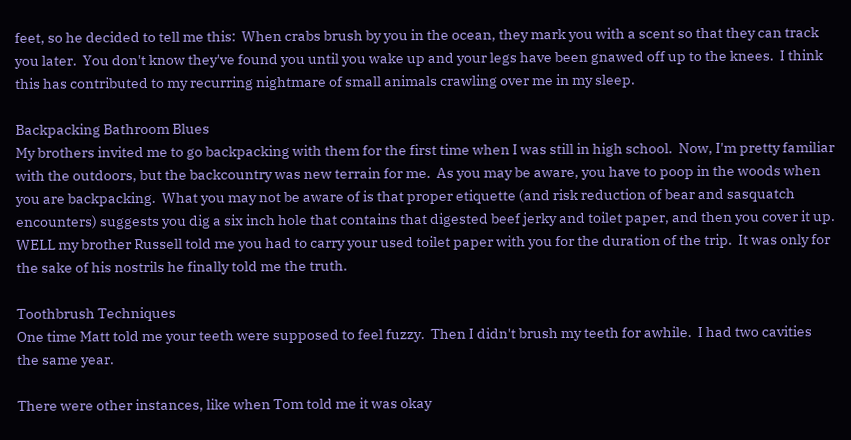feet, so he decided to tell me this:  When crabs brush by you in the ocean, they mark you with a scent so that they can track you later.  You don't know they've found you until you wake up and your legs have been gnawed off up to the knees.  I think this has contributed to my recurring nightmare of small animals crawling over me in my sleep.

Backpacking Bathroom Blues
My brothers invited me to go backpacking with them for the first time when I was still in high school.  Now, I'm pretty familiar with the outdoors, but the backcountry was new terrain for me.  As you may be aware, you have to poop in the woods when you are backpacking.  What you may not be aware of is that proper etiquette (and risk reduction of bear and sasquatch encounters) suggests you dig a six inch hole that contains that digested beef jerky and toilet paper, and then you cover it up.  WELL my brother Russell told me you had to carry your used toilet paper with you for the duration of the trip.  It was only for the sake of his nostrils he finally told me the truth.

Toothbrush Techniques
One time Matt told me your teeth were supposed to feel fuzzy.  Then I didn't brush my teeth for awhile.  I had two cavities the same year.

There were other instances, like when Tom told me it was okay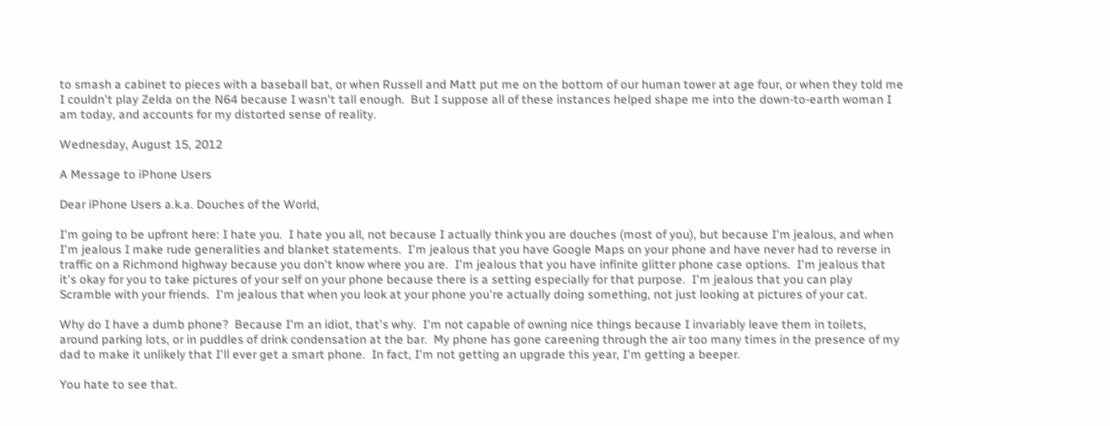to smash a cabinet to pieces with a baseball bat, or when Russell and Matt put me on the bottom of our human tower at age four, or when they told me I couldn't play Zelda on the N64 because I wasn't tall enough.  But I suppose all of these instances helped shape me into the down-to-earth woman I am today, and accounts for my distorted sense of reality.

Wednesday, August 15, 2012

A Message to iPhone Users

Dear iPhone Users a.k.a. Douches of the World,

I'm going to be upfront here: I hate you.  I hate you all, not because I actually think you are douches (most of you), but because I'm jealous, and when I'm jealous I make rude generalities and blanket statements.  I'm jealous that you have Google Maps on your phone and have never had to reverse in traffic on a Richmond highway because you don't know where you are.  I'm jealous that you have infinite glitter phone case options.  I'm jealous that it's okay for you to take pictures of your self on your phone because there is a setting especially for that purpose.  I'm jealous that you can play Scramble with your friends.  I'm jealous that when you look at your phone you're actually doing something, not just looking at pictures of your cat.

Why do I have a dumb phone?  Because I'm an idiot, that's why.  I'm not capable of owning nice things because I invariably leave them in toilets, around parking lots, or in puddles of drink condensation at the bar.  My phone has gone careening through the air too many times in the presence of my dad to make it unlikely that I'll ever get a smart phone.  In fact, I'm not getting an upgrade this year, I'm getting a beeper.

You hate to see that.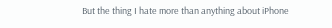But the thing I hate more than anything about iPhone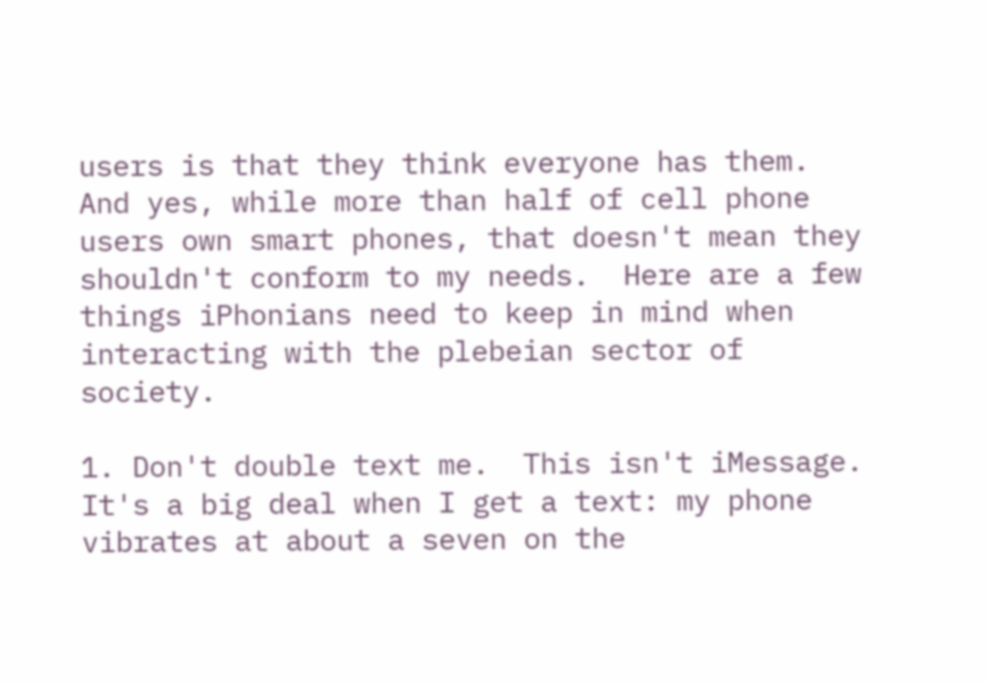users is that they think everyone has them.  And yes, while more than half of cell phone users own smart phones, that doesn't mean they shouldn't conform to my needs.  Here are a few things iPhonians need to keep in mind when interacting with the plebeian sector of society.

1. Don't double text me.  This isn't iMessage.  It's a big deal when I get a text: my phone vibrates at about a seven on the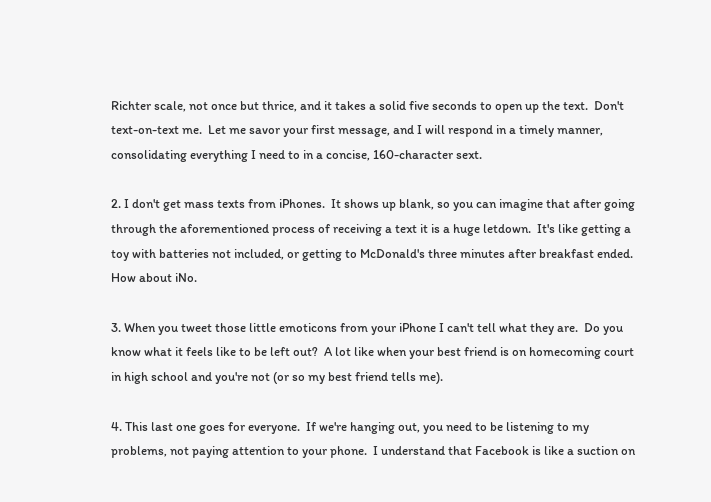Richter scale, not once but thrice, and it takes a solid five seconds to open up the text.  Don't text-on-text me.  Let me savor your first message, and I will respond in a timely manner, consolidating everything I need to in a concise, 160-character sext.

2. I don't get mass texts from iPhones.  It shows up blank, so you can imagine that after going through the aforementioned process of receiving a text it is a huge letdown.  It's like getting a toy with batteries not included, or getting to McDonald's three minutes after breakfast ended.  How about iNo.

3. When you tweet those little emoticons from your iPhone I can't tell what they are.  Do you know what it feels like to be left out?  A lot like when your best friend is on homecoming court in high school and you're not (or so my best friend tells me).

4. This last one goes for everyone.  If we're hanging out, you need to be listening to my problems, not paying attention to your phone.  I understand that Facebook is like a suction on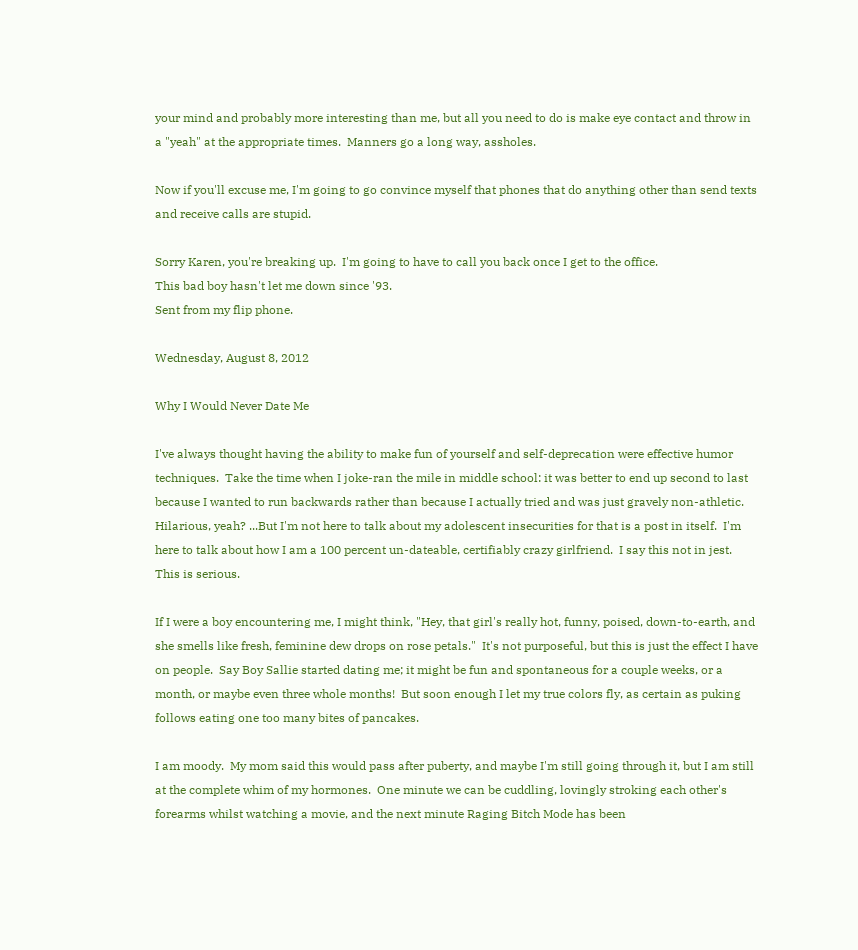your mind and probably more interesting than me, but all you need to do is make eye contact and throw in a "yeah" at the appropriate times.  Manners go a long way, assholes.

Now if you'll excuse me, I'm going to go convince myself that phones that do anything other than send texts and receive calls are stupid.

Sorry Karen, you're breaking up.  I'm going to have to call you back once I get to the office.
This bad boy hasn't let me down since '93.
Sent from my flip phone.

Wednesday, August 8, 2012

Why I Would Never Date Me

I've always thought having the ability to make fun of yourself and self-deprecation were effective humor techniques.  Take the time when I joke-ran the mile in middle school: it was better to end up second to last because I wanted to run backwards rather than because I actually tried and was just gravely non-athletic.  Hilarious, yeah? ...But I'm not here to talk about my adolescent insecurities for that is a post in itself.  I'm here to talk about how I am a 100 percent un-dateable, certifiably crazy girlfriend.  I say this not in jest.  This is serious.

If I were a boy encountering me, I might think, "Hey, that girl's really hot, funny, poised, down-to-earth, and she smells like fresh, feminine dew drops on rose petals."  It's not purposeful, but this is just the effect I have on people.  Say Boy Sallie started dating me; it might be fun and spontaneous for a couple weeks, or a month, or maybe even three whole months!  But soon enough I let my true colors fly, as certain as puking follows eating one too many bites of pancakes.

I am moody.  My mom said this would pass after puberty, and maybe I'm still going through it, but I am still at the complete whim of my hormones.  One minute we can be cuddling, lovingly stroking each other's forearms whilst watching a movie, and the next minute Raging Bitch Mode has been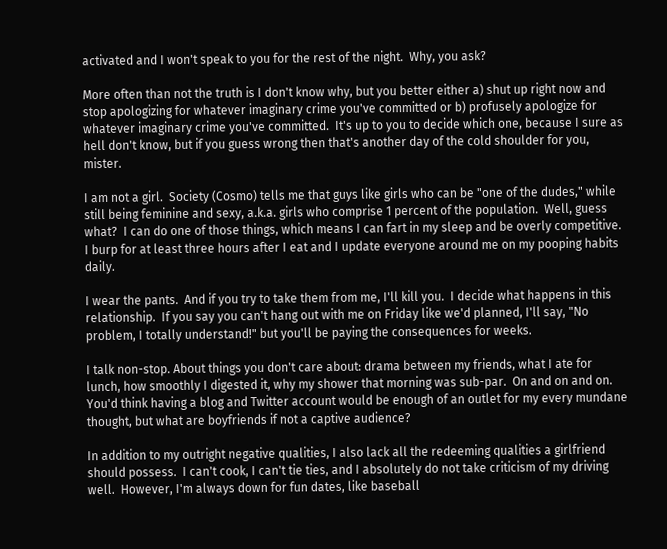activated and I won't speak to you for the rest of the night.  Why, you ask?

More often than not the truth is I don't know why, but you better either a) shut up right now and stop apologizing for whatever imaginary crime you've committed or b) profusely apologize for whatever imaginary crime you've committed.  It's up to you to decide which one, because I sure as hell don't know, but if you guess wrong then that's another day of the cold shoulder for you, mister.

I am not a girl.  Society (Cosmo) tells me that guys like girls who can be "one of the dudes," while still being feminine and sexy, a.k.a. girls who comprise 1 percent of the population.  Well, guess what?  I can do one of those things, which means I can fart in my sleep and be overly competitive.  I burp for at least three hours after I eat and I update everyone around me on my pooping habits daily.

I wear the pants.  And if you try to take them from me, I'll kill you.  I decide what happens in this relationship.  If you say you can't hang out with me on Friday like we'd planned, I'll say, "No problem, I totally understand!" but you'll be paying the consequences for weeks.

I talk non-stop. About things you don't care about: drama between my friends, what I ate for lunch, how smoothly I digested it, why my shower that morning was sub-par.  On and on and on. You'd think having a blog and Twitter account would be enough of an outlet for my every mundane thought, but what are boyfriends if not a captive audience?

In addition to my outright negative qualities, I also lack all the redeeming qualities a girlfriend should possess.  I can't cook, I can't tie ties, and I absolutely do not take criticism of my driving well.  However, I'm always down for fun dates, like baseball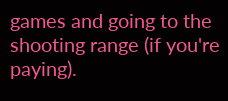games and going to the shooting range (if you're paying).